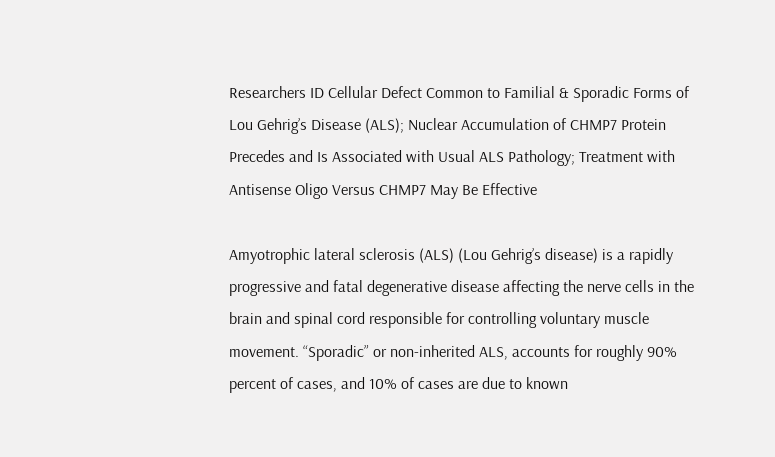Researchers ID Cellular Defect Common to Familial & Sporadic Forms of Lou Gehrig’s Disease (ALS); Nuclear Accumulation of CHMP7 Protein Precedes and Is Associated with Usual ALS Pathology; Treatment with Antisense Oligo Versus CHMP7 May Be Effective

Amyotrophic lateral sclerosis (ALS) (Lou Gehrig’s disease) is a rapidly progressive and fatal degenerative disease affecting the nerve cells in the brain and spinal cord responsible for controlling voluntary muscle movement. “Sporadic” or non-inherited ALS, accounts for roughly 90% percent of cases, and 10% of cases are due to known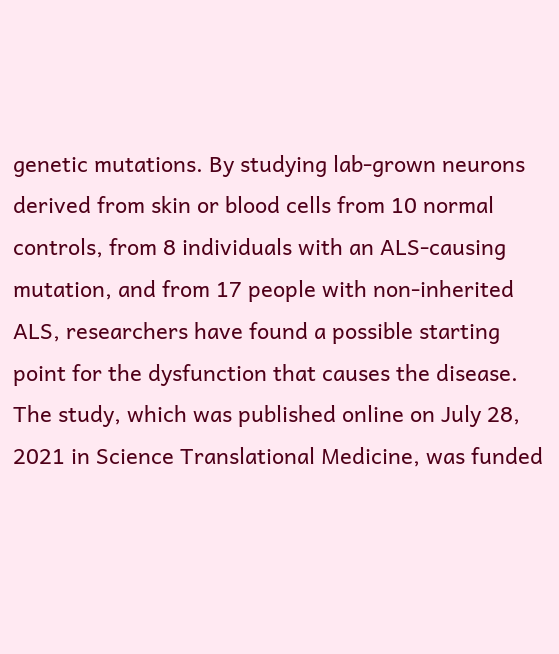genetic mutations. By studying lab-grown neurons derived from skin or blood cells from 10 normal controls, from 8 individuals with an ALS-causing mutation, and from 17 people with non-inherited ALS, researchers have found a possible starting point for the dysfunction that causes the disease. The study, which was published online on July 28, 2021 in Science Translational Medicine, was funded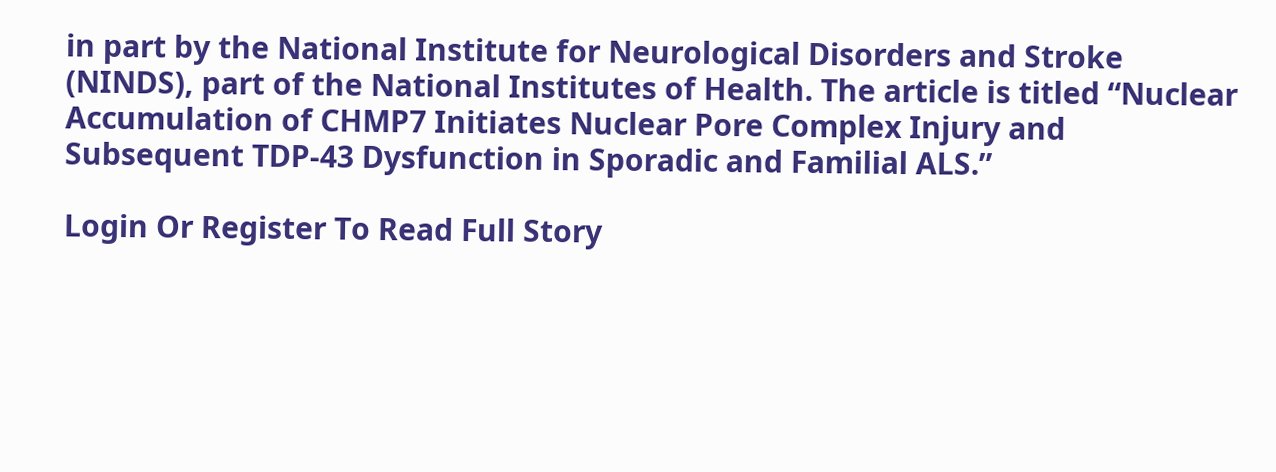in part by the National Institute for Neurological Disorders and Stroke (NINDS), part of the National Institutes of Health. The article is titled “Nuclear Accumulation of CHMP7 Initiates Nuclear Pore Complex Injury and Subsequent TDP-43 Dysfunction in Sporadic and Familial ALS.”

Login Or Register To Read Full Story